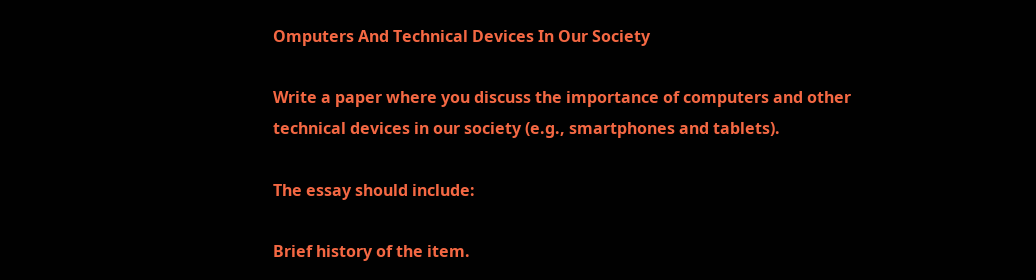Omputers And Technical Devices In Our Society

Write a paper where you discuss the importance of computers and other technical devices in our society (e.g., smartphones and tablets).

The essay should include:

Brief history of the item.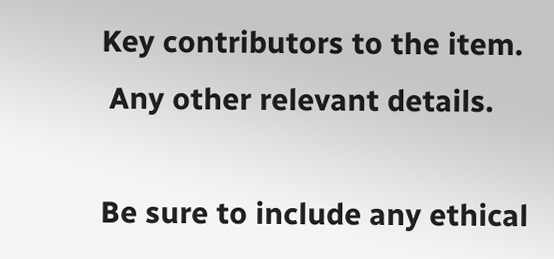Key contributors to the item.
 Any other relevant details.

Be sure to include any ethical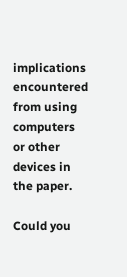implications encountered from using computers or other devices in
the paper.

Could you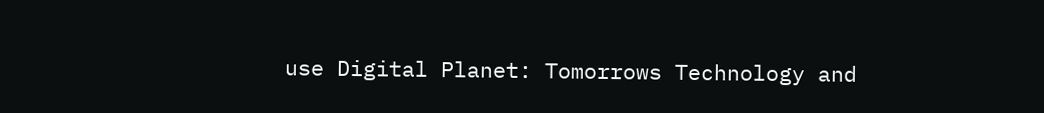use Digital Planet: Tomorrows Technology and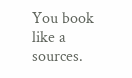You book like a sources.